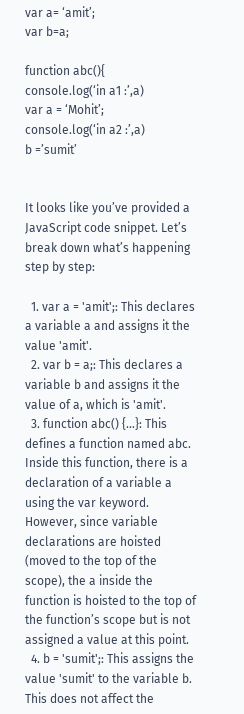var a= ‘amit’;
var b=a;

function abc(){
console.log(‘in a1 :’,a)
var a = ‘Mohit’;
console.log(‘in a2 :’,a)
b =’sumit’


It looks like you’ve provided a JavaScript code snippet. Let’s break down what’s happening step by step:

  1. var a = 'amit';: This declares a variable a and assigns it the value 'amit'.
  2. var b = a;: This declares a variable b and assigns it the value of a, which is 'amit'.
  3. function abc() {...}: This defines a function named abc. Inside this function, there is a declaration of a variable a using the var keyword. However, since variable declarations are hoisted (moved to the top of the scope), the a inside the function is hoisted to the top of the function’s scope but is not assigned a value at this point.
  4. b = 'sumit';: This assigns the value 'sumit' to the variable b. This does not affect the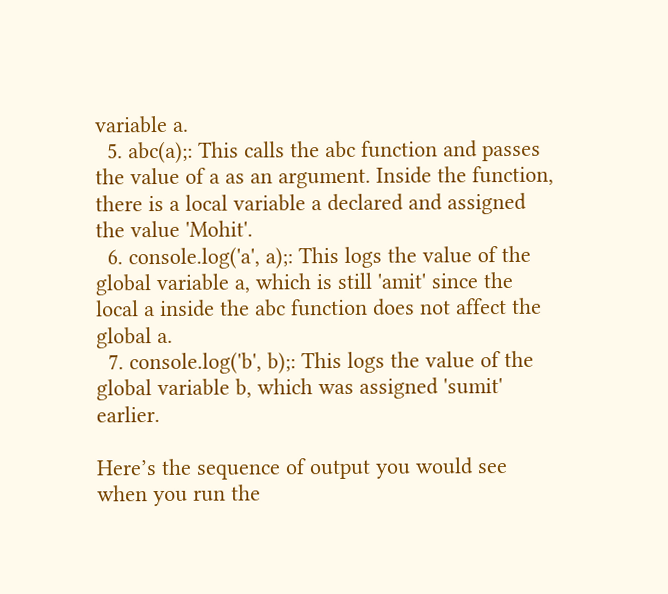variable a.
  5. abc(a);: This calls the abc function and passes the value of a as an argument. Inside the function, there is a local variable a declared and assigned the value 'Mohit'.
  6. console.log('a', a);: This logs the value of the global variable a, which is still 'amit' since the local a inside the abc function does not affect the global a.
  7. console.log('b', b);: This logs the value of the global variable b, which was assigned 'sumit' earlier.

Here’s the sequence of output you would see when you run the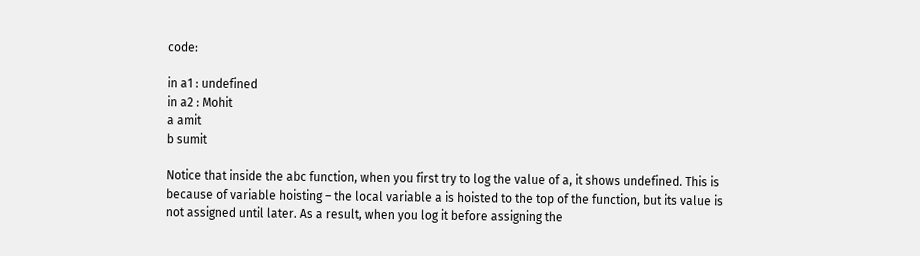code:

in a1 : undefined
in a2 : Mohit
a amit
b sumit

Notice that inside the abc function, when you first try to log the value of a, it shows undefined. This is because of variable hoisting – the local variable a is hoisted to the top of the function, but its value is not assigned until later. As a result, when you log it before assigning the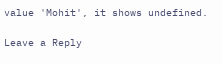value 'Mohit', it shows undefined.

Leave a Reply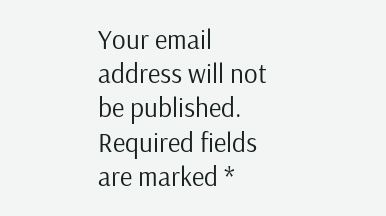Your email address will not be published. Required fields are marked *